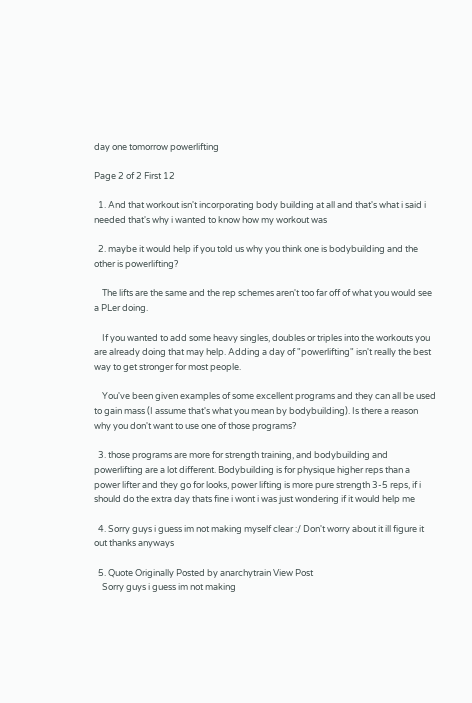day one tomorrow powerlifting

Page 2 of 2 First 12

  1. And that workout isn't incorporating body building at all and that's what i said i needed that's why i wanted to know how my workout was

  2. maybe it would help if you told us why you think one is bodybuilding and the other is powerlifting?

    The lifts are the same and the rep schemes aren't too far off of what you would see a PLer doing.

    If you wanted to add some heavy singles, doubles or triples into the workouts you are already doing that may help. Adding a day of "powerlifting" isn't really the best way to get stronger for most people.

    You've been given examples of some excellent programs and they can all be used to gain mass (I assume that's what you mean by bodybuilding). Is there a reason why you don't want to use one of those programs?

  3. those programs are more for strength training, and bodybuilding and powerlifting are a lot different. Bodybuilding is for physique higher reps than a power lifter and they go for looks, power lifting is more pure strength 3-5 reps, if i should do the extra day thats fine i wont i was just wondering if it would help me

  4. Sorry guys i guess im not making myself clear :/ Don't worry about it ill figure it out thanks anyways

  5. Quote Originally Posted by anarchytrain View Post
    Sorry guys i guess im not making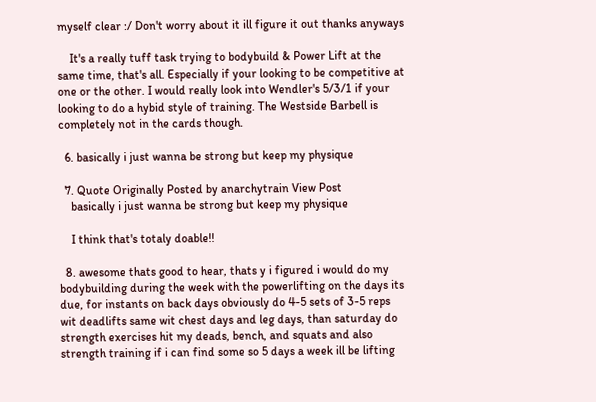myself clear :/ Don't worry about it ill figure it out thanks anyways

    It's a really tuff task trying to bodybuild & Power Lift at the same time, that's all. Especially if your looking to be competitive at one or the other. I would really look into Wendler's 5/3/1 if your looking to do a hybid style of training. The Westside Barbell is completely not in the cards though.

  6. basically i just wanna be strong but keep my physique

  7. Quote Originally Posted by anarchytrain View Post
    basically i just wanna be strong but keep my physique

    I think that's totaly doable!!

  8. awesome thats good to hear, thats y i figured i would do my bodybuilding during the week with the powerlifting on the days its due, for instants on back days obviously do 4-5 sets of 3-5 reps wit deadlifts same wit chest days and leg days, than saturday do strength exercises hit my deads, bench, and squats and also strength training if i can find some so 5 days a week ill be lifting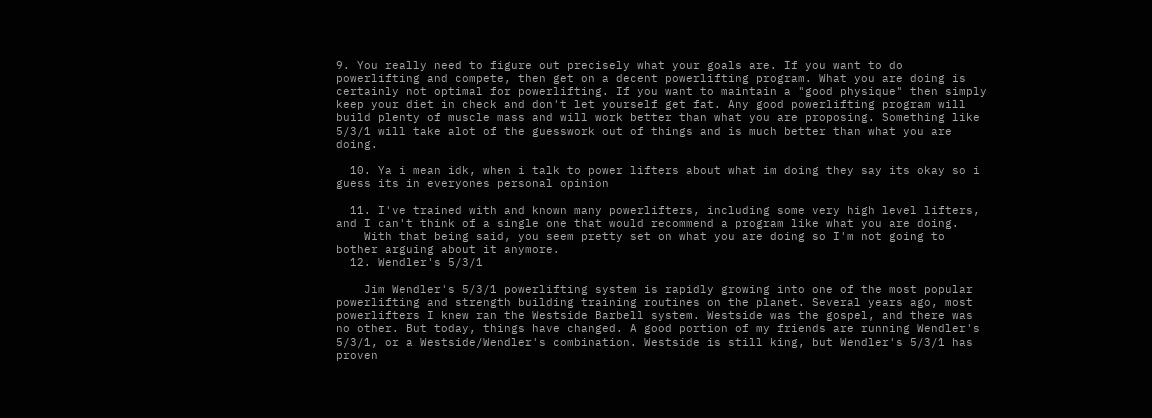9. You really need to figure out precisely what your goals are. If you want to do powerlifting and compete, then get on a decent powerlifting program. What you are doing is certainly not optimal for powerlifting. If you want to maintain a "good physique" then simply keep your diet in check and don't let yourself get fat. Any good powerlifting program will build plenty of muscle mass and will work better than what you are proposing. Something like 5/3/1 will take alot of the guesswork out of things and is much better than what you are doing.

  10. Ya i mean idk, when i talk to power lifters about what im doing they say its okay so i guess its in everyones personal opinion

  11. I've trained with and known many powerlifters, including some very high level lifters, and I can't think of a single one that would recommend a program like what you are doing.
    With that being said, you seem pretty set on what you are doing so I'm not going to bother arguing about it anymore.
  12. Wendler's 5/3/1

    Jim Wendler's 5/3/1 powerlifting system is rapidly growing into one of the most popular powerlifting and strength building training routines on the planet. Several years ago, most powerlifters I knew ran the Westside Barbell system. Westside was the gospel, and there was no other. But today, things have changed. A good portion of my friends are running Wendler's 5/3/1, or a Westside/Wendler's combination. Westside is still king, but Wendler's 5/3/1 has proven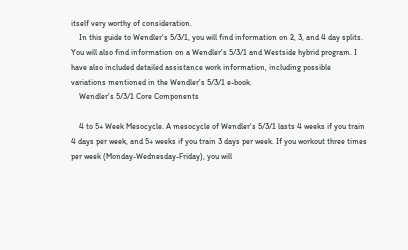itself very worthy of consideration.
    In this guide to Wendler's 5/3/1, you will find information on 2, 3, and 4 day splits. You will also find information on a Wendler's 5/3/1 and Westside hybrid program. I have also included detailed assistance work information, including possible variations mentioned in the Wendler's 5/3/1 e-book.
    Wendler's 5/3/1 Core Components

    4 to 5+ Week Mesocycle. A mesocycle of Wendler's 5/3/1 lasts 4 weeks if you train 4 days per week, and 5+ weeks if you train 3 days per week. If you workout three times per week (Monday-Wednesday-Friday), you will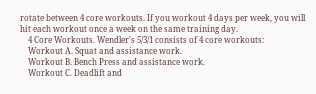rotate between 4 core workouts. If you workout 4 days per week, you will hit each workout once a week on the same training day.
    4 Core Workouts. Wendler's 5/3/1 consists of 4 core workouts:
    Workout A. Squat and assistance work.
    Workout B. Bench Press and assistance work.
    Workout C. Deadlift and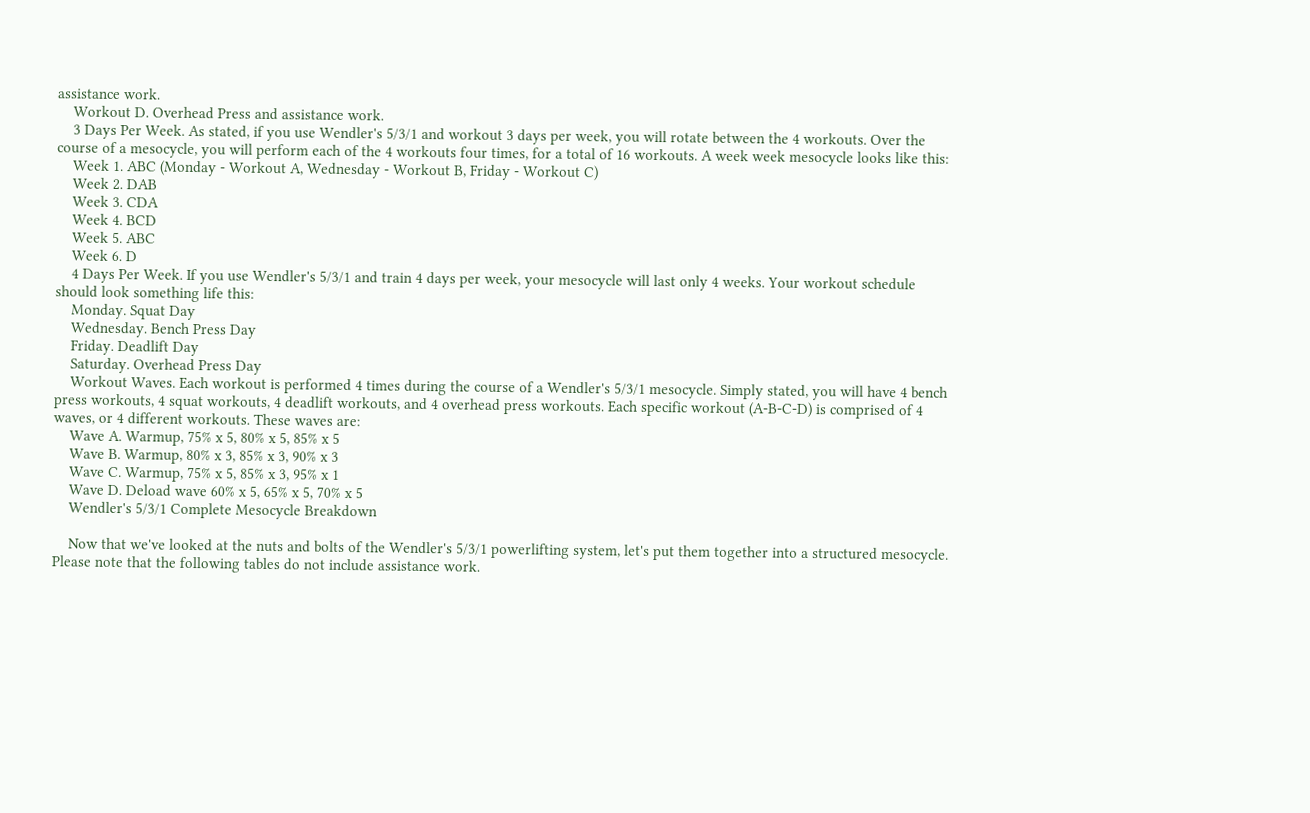assistance work.
    Workout D. Overhead Press and assistance work.
    3 Days Per Week. As stated, if you use Wendler's 5/3/1 and workout 3 days per week, you will rotate between the 4 workouts. Over the course of a mesocycle, you will perform each of the 4 workouts four times, for a total of 16 workouts. A week week mesocycle looks like this:
    Week 1. ABC (Monday - Workout A, Wednesday - Workout B, Friday - Workout C)
    Week 2. DAB
    Week 3. CDA
    Week 4. BCD
    Week 5. ABC
    Week 6. D
    4 Days Per Week. If you use Wendler's 5/3/1 and train 4 days per week, your mesocycle will last only 4 weeks. Your workout schedule should look something life this:
    Monday. Squat Day
    Wednesday. Bench Press Day
    Friday. Deadlift Day
    Saturday. Overhead Press Day
    Workout Waves. Each workout is performed 4 times during the course of a Wendler's 5/3/1 mesocycle. Simply stated, you will have 4 bench press workouts, 4 squat workouts, 4 deadlift workouts, and 4 overhead press workouts. Each specific workout (A-B-C-D) is comprised of 4 waves, or 4 different workouts. These waves are:
    Wave A. Warmup, 75% x 5, 80% x 5, 85% x 5
    Wave B. Warmup, 80% x 3, 85% x 3, 90% x 3
    Wave C. Warmup, 75% x 5, 85% x 3, 95% x 1
    Wave D. Deload wave 60% x 5, 65% x 5, 70% x 5
    Wendler's 5/3/1 Complete Mesocycle Breakdown

    Now that we've looked at the nuts and bolts of the Wendler's 5/3/1 powerlifting system, let's put them together into a structured mesocycle. Please note that the following tables do not include assistance work.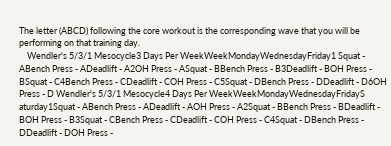The letter (ABCD) following the core workout is the corresponding wave that you will be performing on that training day.
    Wendler's 5/3/1 Mesocycle3 Days Per WeekWeekMondayWednesdayFriday1 Squat - ABench Press - ADeadlift - A2OH Press - ASquat - BBench Press - B3Deadlift - BOH Press - BSquat - C4Bench Press - CDeadlift - COH Press - C5Squat - DBench Press - DDeadlift - D6OH Press - D Wendler's 5/3/1 Mesocycle4 Days Per WeekWeekMondayWednesdayFridayS aturday1Squat - ABench Press - ADeadlift - AOH Press - A2Squat - BBench Press - BDeadlift - BOH Press - B3Squat - CBench Press - CDeadlift - COH Press - C4Squat - DBench Press - DDeadlift - DOH Press -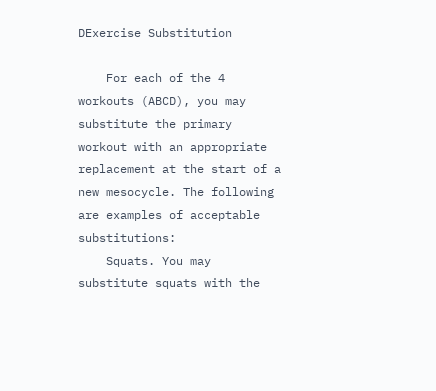DExercise Substitution

    For each of the 4 workouts (ABCD), you may substitute the primary workout with an appropriate replacement at the start of a new mesocycle. The following are examples of acceptable substitutions:
    Squats. You may substitute squats with the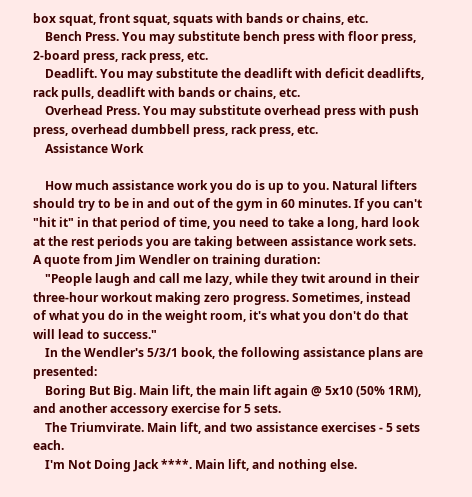box squat, front squat, squats with bands or chains, etc.
    Bench Press. You may substitute bench press with floor press, 2-board press, rack press, etc.
    Deadlift. You may substitute the deadlift with deficit deadlifts, rack pulls, deadlift with bands or chains, etc.
    Overhead Press. You may substitute overhead press with push press, overhead dumbbell press, rack press, etc.
    Assistance Work

    How much assistance work you do is up to you. Natural lifters should try to be in and out of the gym in 60 minutes. If you can't "hit it" in that period of time, you need to take a long, hard look at the rest periods you are taking between assistance work sets. A quote from Jim Wendler on training duration:
    "People laugh and call me lazy, while they twit around in their three-hour workout making zero progress. Sometimes, instead of what you do in the weight room, it's what you don't do that will lead to success."
    In the Wendler's 5/3/1 book, the following assistance plans are presented:
    Boring But Big. Main lift, the main lift again @ 5x10 (50% 1RM), and another accessory exercise for 5 sets.
    The Triumvirate. Main lift, and two assistance exercises - 5 sets each.
    I'm Not Doing Jack ****. Main lift, and nothing else.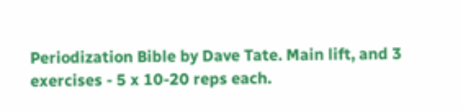Periodization Bible by Dave Tate. Main lift, and 3 exercises - 5 x 10-20 reps each.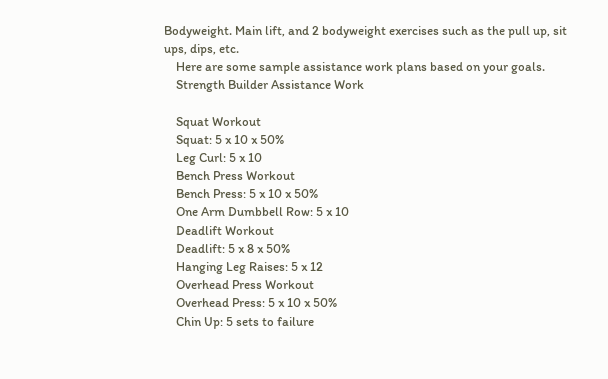Bodyweight. Main lift, and 2 bodyweight exercises such as the pull up, sit ups, dips, etc.
    Here are some sample assistance work plans based on your goals.
    Strength Builder Assistance Work

    Squat Workout
    Squat: 5 x 10 x 50%
    Leg Curl: 5 x 10
    Bench Press Workout
    Bench Press: 5 x 10 x 50%
    One Arm Dumbbell Row: 5 x 10
    Deadlift Workout
    Deadlift: 5 x 8 x 50%
    Hanging Leg Raises: 5 x 12
    Overhead Press Workout
    Overhead Press: 5 x 10 x 50%
    Chin Up: 5 sets to failure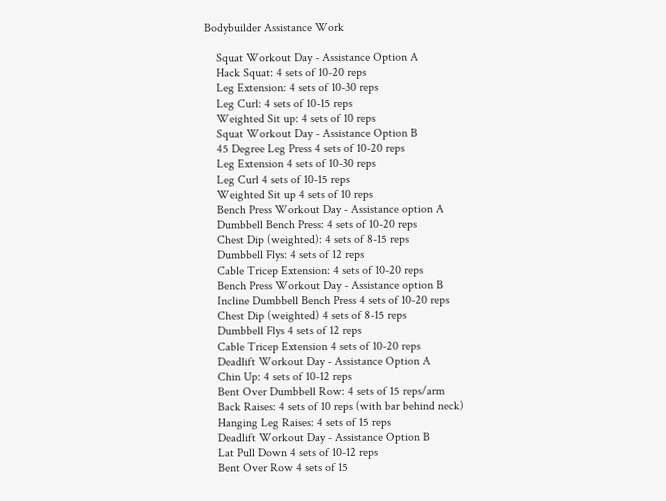Bodybuilder Assistance Work

    Squat Workout Day - Assistance Option A
    Hack Squat: 4 sets of 10-20 reps
    Leg Extension: 4 sets of 10-30 reps
    Leg Curl: 4 sets of 10-15 reps
    Weighted Sit up: 4 sets of 10 reps
    Squat Workout Day - Assistance Option B
    45 Degree Leg Press 4 sets of 10-20 reps
    Leg Extension 4 sets of 10-30 reps
    Leg Curl 4 sets of 10-15 reps
    Weighted Sit up 4 sets of 10 reps
    Bench Press Workout Day - Assistance option A
    Dumbbell Bench Press: 4 sets of 10-20 reps
    Chest Dip (weighted): 4 sets of 8-15 reps
    Dumbbell Flys: 4 sets of 12 reps
    Cable Tricep Extension: 4 sets of 10-20 reps
    Bench Press Workout Day - Assistance option B
    Incline Dumbbell Bench Press 4 sets of 10-20 reps
    Chest Dip (weighted) 4 sets of 8-15 reps
    Dumbbell Flys 4 sets of 12 reps
    Cable Tricep Extension 4 sets of 10-20 reps
    Deadlift Workout Day - Assistance Option A
    Chin Up: 4 sets of 10-12 reps
    Bent Over Dumbbell Row: 4 sets of 15 reps/arm
    Back Raises: 4 sets of 10 reps (with bar behind neck)
    Hanging Leg Raises: 4 sets of 15 reps
    Deadlift Workout Day - Assistance Option B
    Lat Pull Down 4 sets of 10-12 reps
    Bent Over Row 4 sets of 15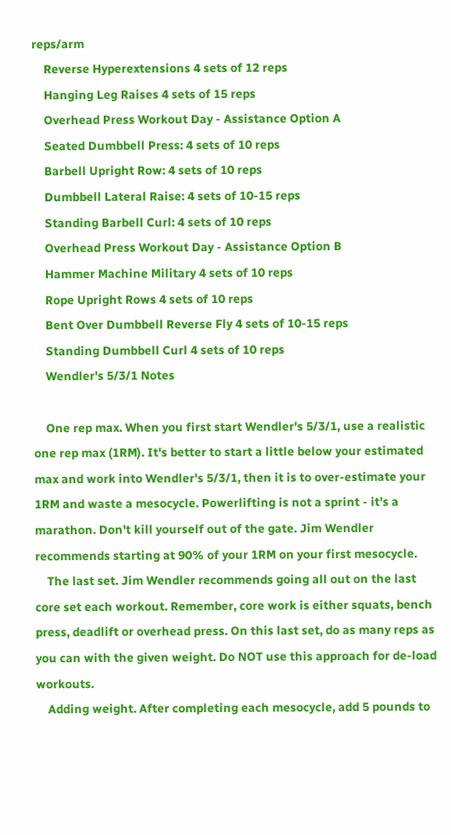reps/arm
    Reverse Hyperextensions 4 sets of 12 reps
    Hanging Leg Raises 4 sets of 15 reps
    Overhead Press Workout Day - Assistance Option A
    Seated Dumbbell Press: 4 sets of 10 reps
    Barbell Upright Row: 4 sets of 10 reps
    Dumbbell Lateral Raise: 4 sets of 10-15 reps
    Standing Barbell Curl: 4 sets of 10 reps
    Overhead Press Workout Day - Assistance Option B
    Hammer Machine Military 4 sets of 10 reps
    Rope Upright Rows 4 sets of 10 reps
    Bent Over Dumbbell Reverse Fly 4 sets of 10-15 reps
    Standing Dumbbell Curl 4 sets of 10 reps
    Wendler's 5/3/1 Notes

    One rep max. When you first start Wendler's 5/3/1, use a realistic one rep max (1RM). It's better to start a little below your estimated max and work into Wendler's 5/3/1, then it is to over-estimate your 1RM and waste a mesocycle. Powerlifting is not a sprint - it's a marathon. Don't kill yourself out of the gate. Jim Wendler recommends starting at 90% of your 1RM on your first mesocycle.
    The last set. Jim Wendler recommends going all out on the last core set each workout. Remember, core work is either squats, bench press, deadlift or overhead press. On this last set, do as many reps as you can with the given weight. Do NOT use this approach for de-load workouts.
    Adding weight. After completing each mesocycle, add 5 pounds to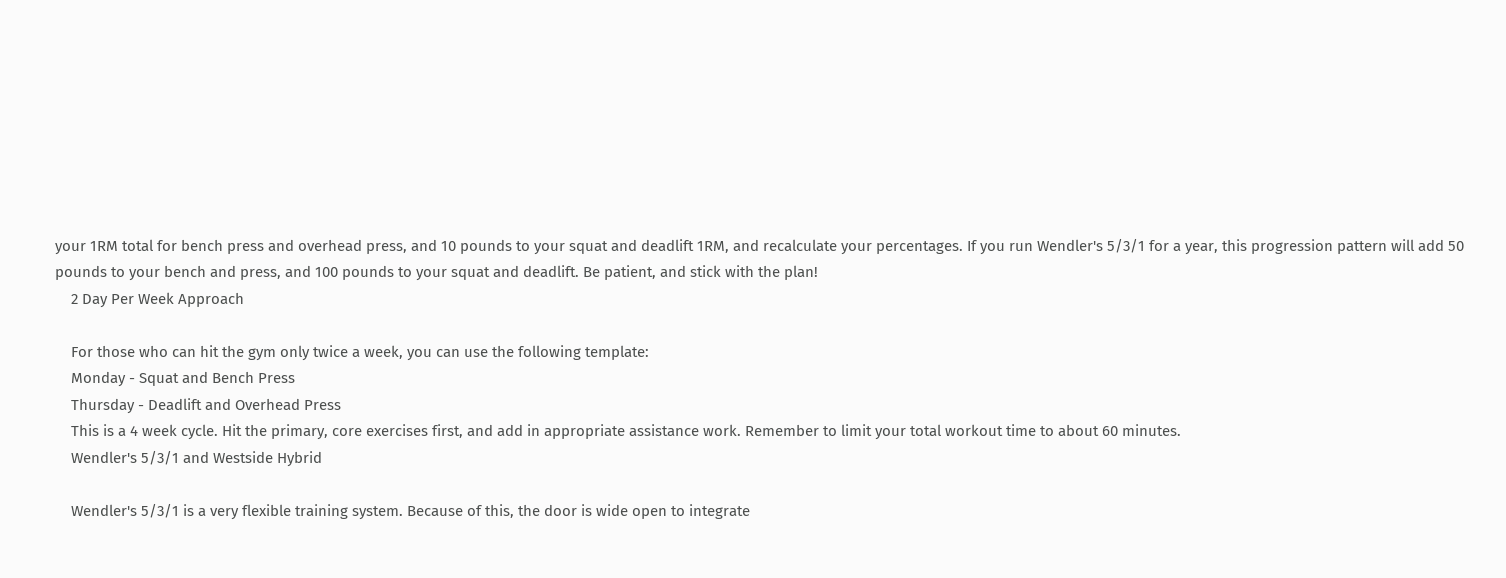your 1RM total for bench press and overhead press, and 10 pounds to your squat and deadlift 1RM, and recalculate your percentages. If you run Wendler's 5/3/1 for a year, this progression pattern will add 50 pounds to your bench and press, and 100 pounds to your squat and deadlift. Be patient, and stick with the plan!
    2 Day Per Week Approach

    For those who can hit the gym only twice a week, you can use the following template:
    Monday - Squat and Bench Press
    Thursday - Deadlift and Overhead Press
    This is a 4 week cycle. Hit the primary, core exercises first, and add in appropriate assistance work. Remember to limit your total workout time to about 60 minutes.
    Wendler's 5/3/1 and Westside Hybrid

    Wendler's 5/3/1 is a very flexible training system. Because of this, the door is wide open to integrate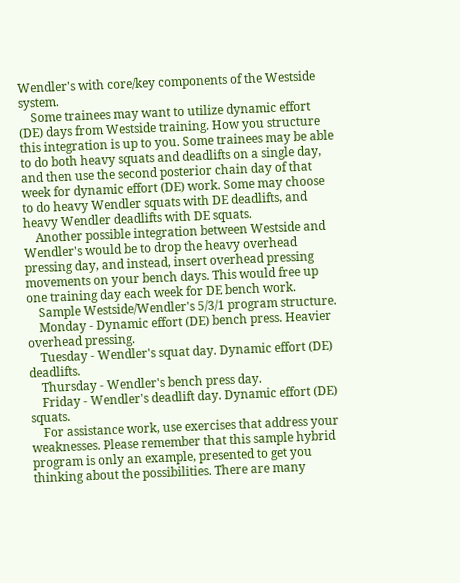Wendler's with core/key components of the Westside system.
    Some trainees may want to utilize dynamic effort (DE) days from Westside training. How you structure this integration is up to you. Some trainees may be able to do both heavy squats and deadlifts on a single day, and then use the second posterior chain day of that week for dynamic effort (DE) work. Some may choose to do heavy Wendler squats with DE deadlifts, and heavy Wendler deadlifts with DE squats.
    Another possible integration between Westside and Wendler's would be to drop the heavy overhead pressing day, and instead, insert overhead pressing movements on your bench days. This would free up one training day each week for DE bench work.
    Sample Westside/Wendler's 5/3/1 program structure.
    Monday - Dynamic effort (DE) bench press. Heavier overhead pressing.
    Tuesday - Wendler's squat day. Dynamic effort (DE) deadlifts.
    Thursday - Wendler's bench press day.
    Friday - Wendler's deadlift day. Dynamic effort (DE) squats.
    For assistance work, use exercises that address your weaknesses. Please remember that this sample hybrid program is only an example, presented to get you thinking about the possibilities. There are many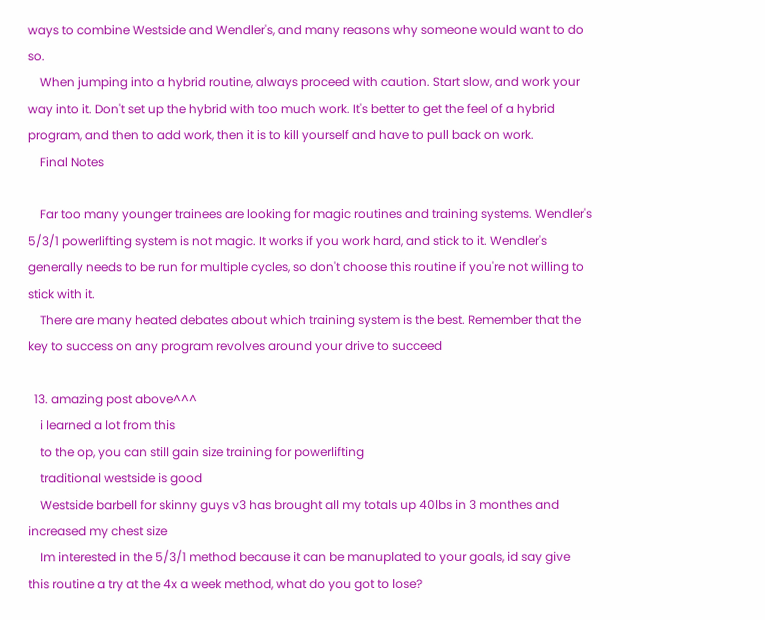ways to combine Westside and Wendler's, and many reasons why someone would want to do so.
    When jumping into a hybrid routine, always proceed with caution. Start slow, and work your way into it. Don't set up the hybrid with too much work. It's better to get the feel of a hybrid program, and then to add work, then it is to kill yourself and have to pull back on work.
    Final Notes

    Far too many younger trainees are looking for magic routines and training systems. Wendler's 5/3/1 powerlifting system is not magic. It works if you work hard, and stick to it. Wendler's generally needs to be run for multiple cycles, so don't choose this routine if you're not willing to stick with it.
    There are many heated debates about which training system is the best. Remember that the key to success on any program revolves around your drive to succeed

  13. amazing post above^^^
    i learned a lot from this
    to the op, you can still gain size training for powerlifting
    traditional westside is good
    Westside barbell for skinny guys v3 has brought all my totals up 40lbs in 3 monthes and increased my chest size
    Im interested in the 5/3/1 method because it can be manuplated to your goals, id say give this routine a try at the 4x a week method, what do you got to lose?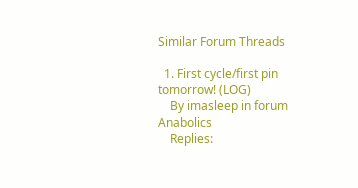Similar Forum Threads

  1. First cycle/first pin tomorrow! (LOG)
    By imasleep in forum Anabolics
    Replies: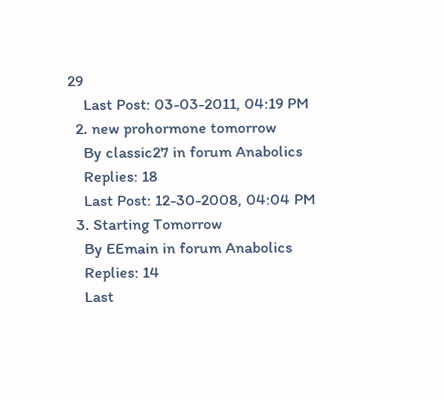29
    Last Post: 03-03-2011, 04:19 PM
  2. new prohormone tomorrow
    By classic27 in forum Anabolics
    Replies: 18
    Last Post: 12-30-2008, 04:04 PM
  3. Starting Tomorrow
    By EEmain in forum Anabolics
    Replies: 14
    Last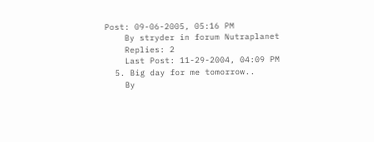Post: 09-06-2005, 05:16 PM
    By stryder in forum Nutraplanet
    Replies: 2
    Last Post: 11-29-2004, 04:09 PM
  5. Big day for me tomorrow..
    By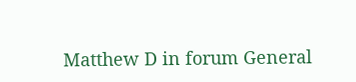Matthew D in forum General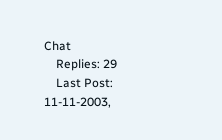Chat
    Replies: 29
    Last Post: 11-11-2003,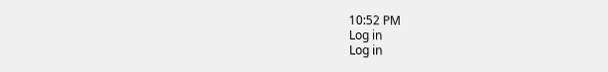10:52 PM
Log in
Log in